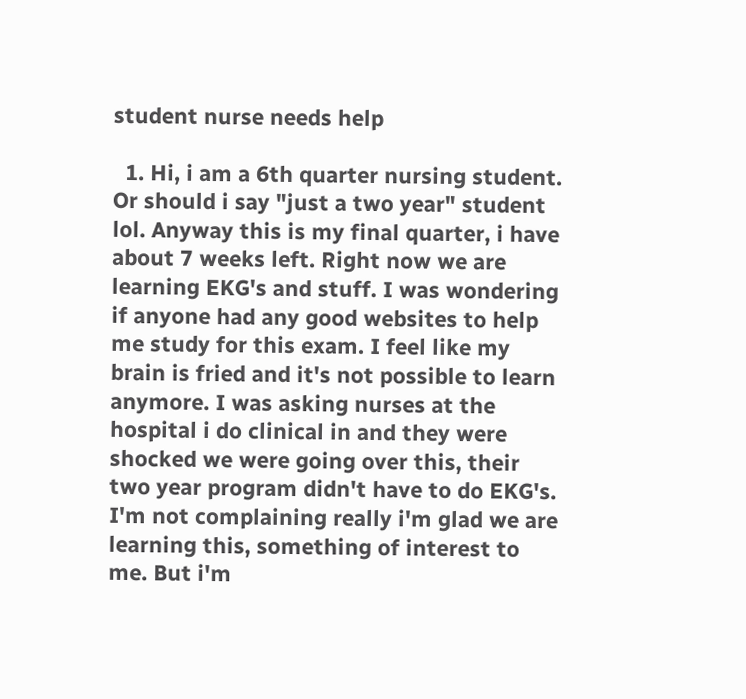student nurse needs help

  1. Hi, i am a 6th quarter nursing student. Or should i say "just a two year" student lol. Anyway this is my final quarter, i have about 7 weeks left. Right now we are learning EKG's and stuff. I was wondering if anyone had any good websites to help me study for this exam. I feel like my brain is fried and it's not possible to learn anymore. I was asking nurses at the hospital i do clinical in and they were shocked we were going over this, their two year program didn't have to do EKG's. I'm not complaining really i'm glad we are learning this, something of interest to me. But i'm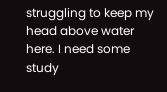struggling to keep my head above water here. I need some study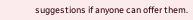suggestions if anyone can offer them.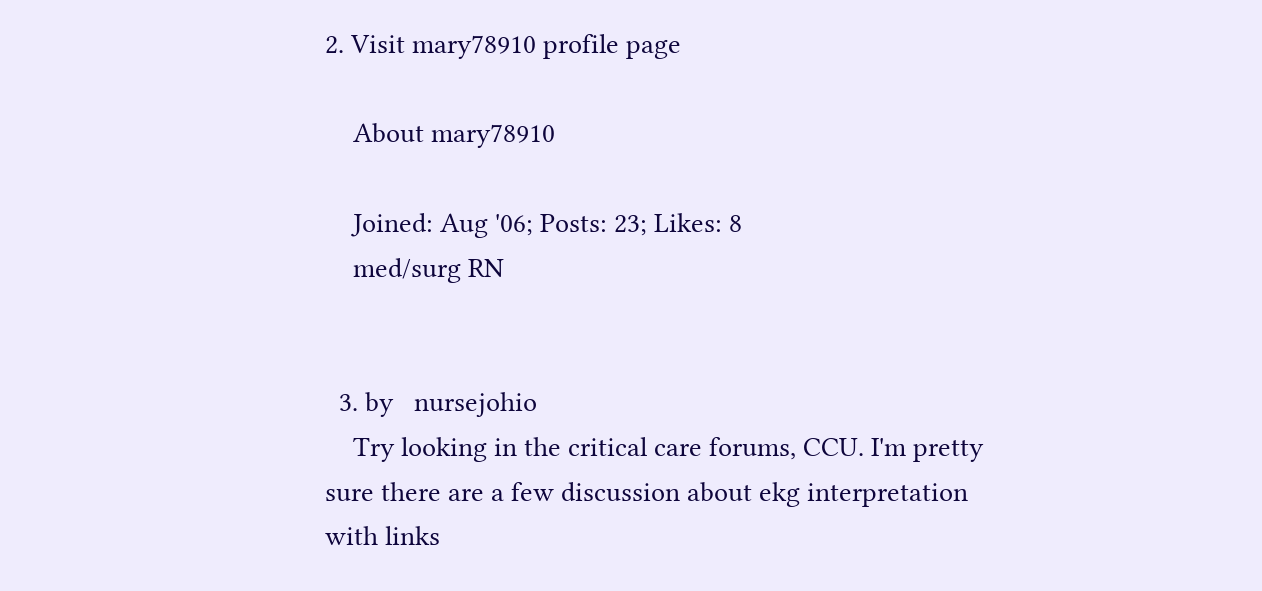2. Visit mary78910 profile page

    About mary78910

    Joined: Aug '06; Posts: 23; Likes: 8
    med/surg RN


  3. by   nursejohio
    Try looking in the critical care forums, CCU. I'm pretty sure there are a few discussion about ekg interpretation with links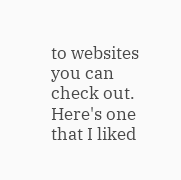to websites you can check out. Here's one that I liked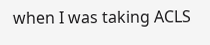when I was taking ACLS